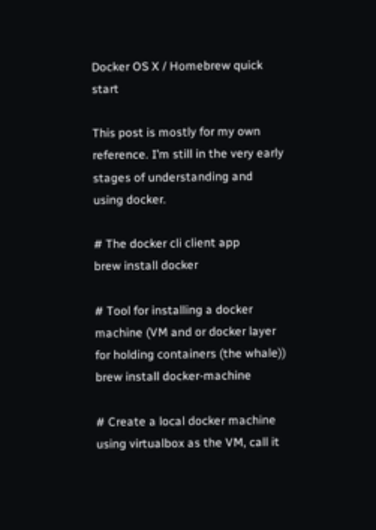Docker OS X / Homebrew quick start

This post is mostly for my own reference. I’m still in the very early stages of understanding and using docker.

# The docker cli client app
brew install docker

# Tool for installing a docker machine (VM and or docker layer for holding containers (the whale))
brew install docker-machine

# Create a local docker machine using virtualbox as the VM, call it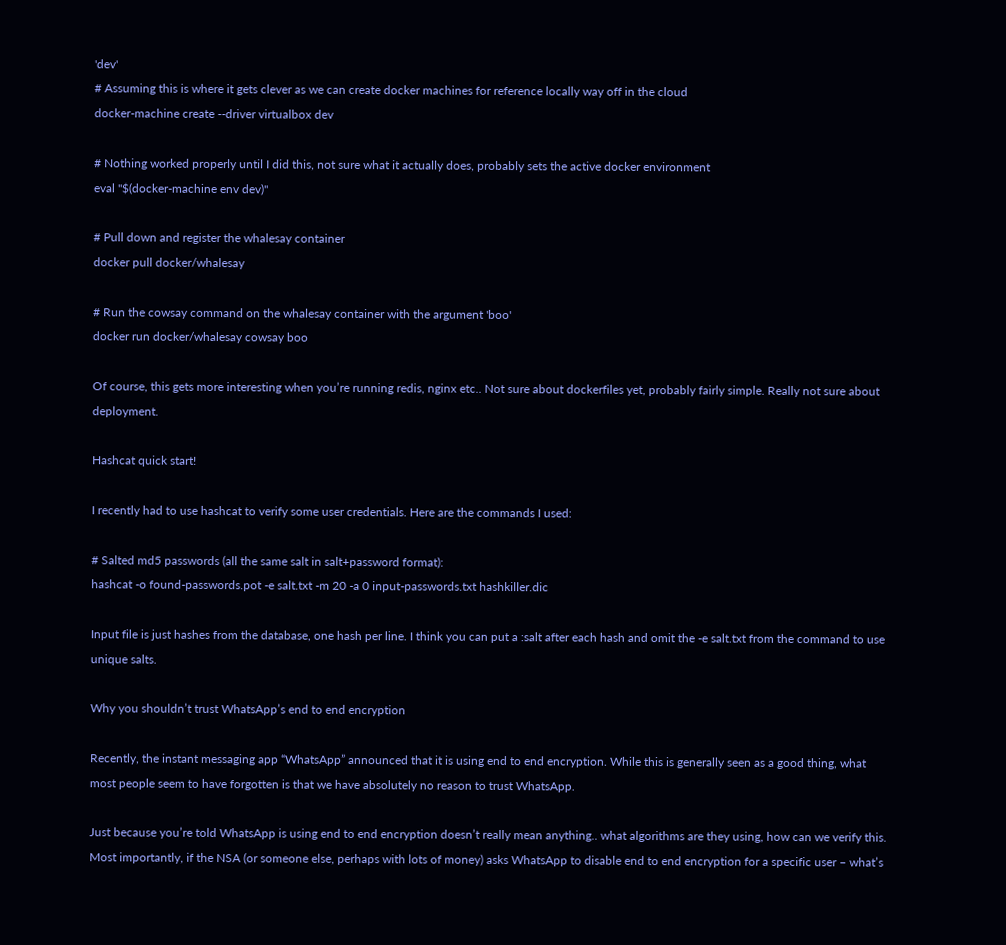'dev'
# Assuming this is where it gets clever as we can create docker machines for reference locally way off in the cloud
docker-machine create --driver virtualbox dev

# Nothing worked properly until I did this, not sure what it actually does, probably sets the active docker environment
eval "$(docker-machine env dev)"

# Pull down and register the whalesay container
docker pull docker/whalesay

# Run the cowsay command on the whalesay container with the argument 'boo'
docker run docker/whalesay cowsay boo

Of course, this gets more interesting when you’re running redis, nginx etc.. Not sure about dockerfiles yet, probably fairly simple. Really not sure about deployment.

Hashcat quick start!

I recently had to use hashcat to verify some user credentials. Here are the commands I used:

# Salted md5 passwords (all the same salt in salt+password format):
hashcat -o found-passwords.pot -e salt.txt -m 20 -a 0 input-passwords.txt hashkiller.dic

Input file is just hashes from the database, one hash per line. I think you can put a :salt after each hash and omit the -e salt.txt from the command to use unique salts.

Why you shouldn’t trust WhatsApp’s end to end encryption

Recently, the instant messaging app “WhatsApp” announced that it is using end to end encryption. While this is generally seen as a good thing, what most people seem to have forgotten is that we have absolutely no reason to trust WhatsApp.

Just because you’re told WhatsApp is using end to end encryption doesn’t really mean anything.. what algorithms are they using, how can we verify this. Most importantly, if the NSA (or someone else, perhaps with lots of money) asks WhatsApp to disable end to end encryption for a specific user – what’s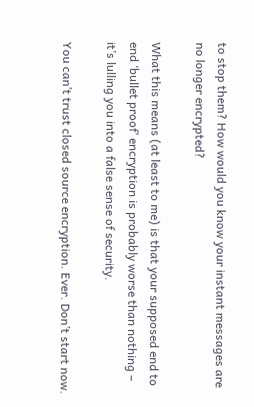to stop them? How would you know your instant messages are no longer encrypted?

What this means (at least to me) is that your supposed end to end ‘bullet proof’ encryption is probably worse than nothing – it’s lulling you into a false sense of security.

You can’t trust closed source encryption. Ever. Don’t start now.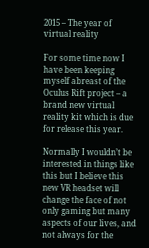2015 – The year of virtual reality

For some time now I have been keeping myself abreast of the Oculus Rift project – a brand new virtual reality kit which is due for release this year.

Normally I wouldn’t be interested in things like this but I believe this new VR headset will change the face of not only gaming but many aspects of our lives, and not always for the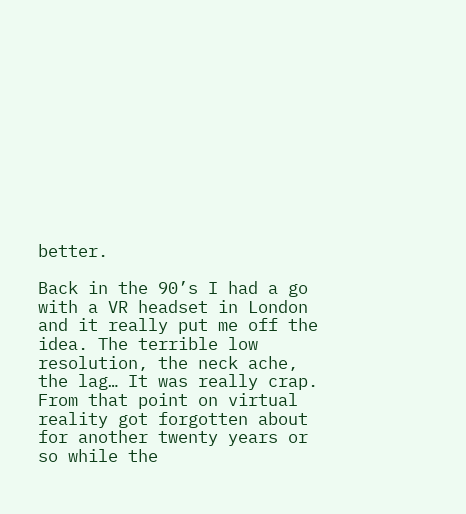better.

Back in the 90’s I had a go with a VR headset in London and it really put me off the idea. The terrible low resolution, the neck ache, the lag… It was really crap. From that point on virtual reality got forgotten about for another twenty years or so while the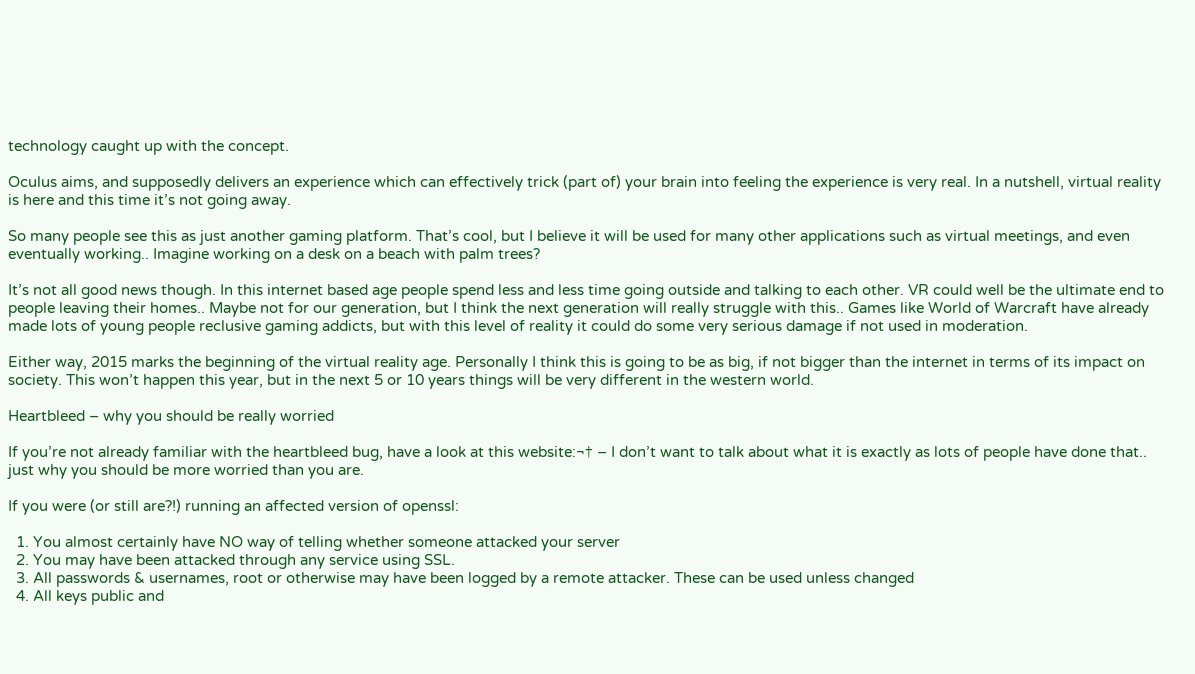technology caught up with the concept.

Oculus aims, and supposedly delivers an experience which can effectively trick (part of) your brain into feeling the experience is very real. In a nutshell, virtual reality is here and this time it’s not going away.

So many people see this as just another gaming platform. That’s cool, but I believe it will be used for many other applications such as virtual meetings, and even eventually working.. Imagine working on a desk on a beach with palm trees?

It’s not all good news though. In this internet based age people spend less and less time going outside and talking to each other. VR could well be the ultimate end to people leaving their homes.. Maybe not for our generation, but I think the next generation will really struggle with this.. Games like World of Warcraft have already made lots of young people reclusive gaming addicts, but with this level of reality it could do some very serious damage if not used in moderation.

Either way, 2015 marks the beginning of the virtual reality age. Personally I think this is going to be as big, if not bigger than the internet in terms of its impact on society. This won’t happen this year, but in the next 5 or 10 years things will be very different in the western world.

Heartbleed – why you should be really worried

If you’re not already familiar with the heartbleed bug, have a look at this website:¬† – I don’t want to talk about what it is exactly as lots of people have done that.. just why you should be more worried than you are.

If you were (or still are?!) running an affected version of openssl:

  1. You almost certainly have NO way of telling whether someone attacked your server
  2. You may have been attacked through any service using SSL.
  3. All passwords & usernames, root or otherwise may have been logged by a remote attacker. These can be used unless changed
  4. All keys public and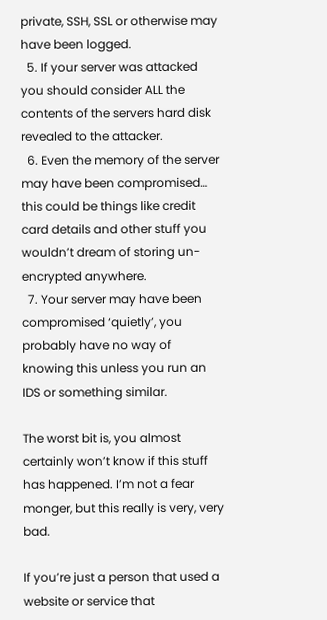private, SSH, SSL or otherwise may have been logged.
  5. If your server was attacked you should consider ALL the contents of the servers hard disk revealed to the attacker.
  6. Even the memory of the server may have been compromised… this could be things like credit card details and other stuff you wouldn’t dream of storing un-encrypted anywhere.
  7. Your server may have been compromised ‘quietly’, you probably have no way of knowing this unless you run an IDS or something similar.

The worst bit is, you almost certainly won’t know if this stuff has happened. I’m not a fear monger, but this really is very, very bad.

If you’re just a person that used a website or service that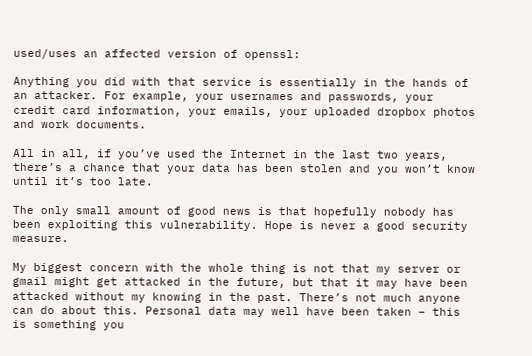used/uses an affected version of openssl:

Anything you did with that service is essentially in the hands of an attacker. For example, your usernames and passwords, your credit card information, your emails, your uploaded dropbox photos and work documents.

All in all, if you’ve used the Internet in the last two years, there’s a chance that your data has been stolen and you won’t know until it’s too late.

The only small amount of good news is that hopefully nobody has been exploiting this vulnerability. Hope is never a good security measure.

My biggest concern with the whole thing is not that my server or gmail might get attacked in the future, but that it may have been attacked without my knowing in the past. There’s not much anyone can do about this. Personal data may well have been taken – this is something you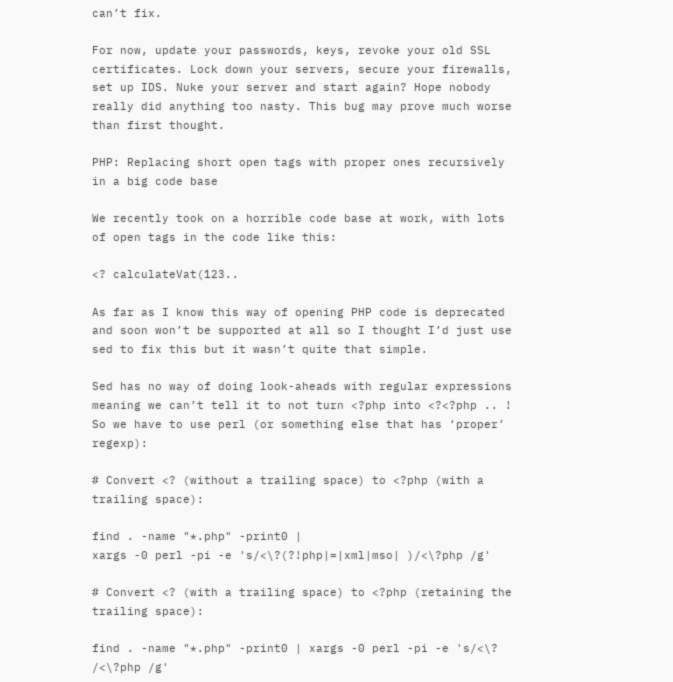can’t fix.

For now, update your passwords, keys, revoke your old SSL certificates. Lock down your servers, secure your firewalls, set up IDS. Nuke your server and start again? Hope nobody really did anything too nasty. This bug may prove much worse than first thought.

PHP: Replacing short open tags with proper ones recursively in a big code base

We recently took on a horrible code base at work, with lots of open tags in the code like this:

<? calculateVat(123..

As far as I know this way of opening PHP code is deprecated and soon won’t be supported at all so I thought I’d just use sed to fix this but it wasn’t quite that simple.

Sed has no way of doing look-aheads with regular expressions meaning we can’t tell it to not turn <?php into <?<?php .. ! So we have to use perl (or something else that has ‘proper’ regexp):

# Convert <? (without a trailing space) to <?php (with a trailing space):

find . -name "*.php" -print0 |
xargs -0 perl -pi -e 's/<\?(?!php|=|xml|mso| )/<\?php /g'

# Convert <? (with a trailing space) to <?php (retaining the trailing space):

find . -name "*.php" -print0 | xargs -0 perl -pi -e 's/<\? /<\?php /g'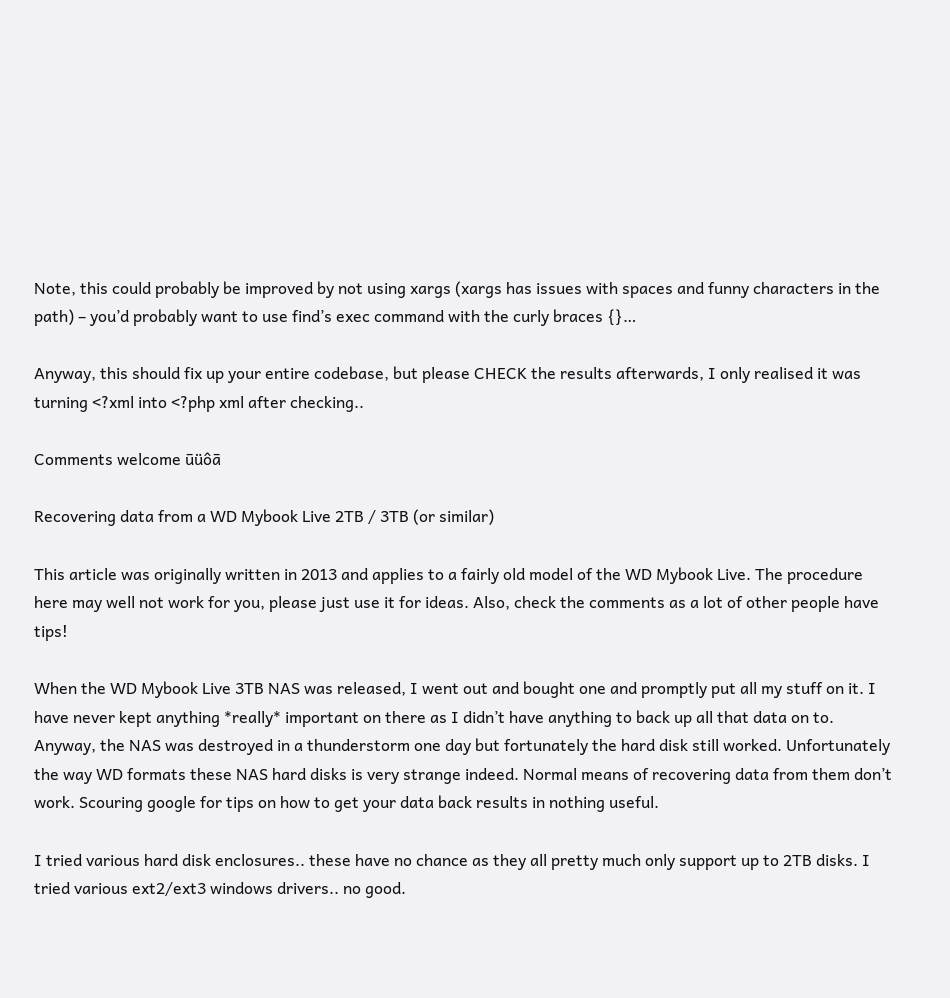Note, this could probably be improved by not using xargs (xargs has issues with spaces and funny characters in the path) – you’d probably want to use find’s exec command with the curly braces {}…

Anyway, this should fix up your entire codebase, but please CHECK the results afterwards, I only realised it was turning <?xml into <?php xml after checking..

Comments welcome ūüôā

Recovering data from a WD Mybook Live 2TB / 3TB (or similar)

This article was originally written in 2013 and applies to a fairly old model of the WD Mybook Live. The procedure here may well not work for you, please just use it for ideas. Also, check the comments as a lot of other people have tips!

When the WD Mybook Live 3TB NAS was released, I went out and bought one and promptly put all my stuff on it. I have never kept anything *really* important on there as I didn’t have anything to back up all that data on to. Anyway, the NAS was destroyed in a thunderstorm one day but fortunately the hard disk still worked. Unfortunately the way WD formats these NAS hard disks is very strange indeed. Normal means of recovering data from them don’t work. Scouring google for tips on how to get your data back results in nothing useful.

I tried various hard disk enclosures.. these have no chance as they all pretty much only support up to 2TB disks. I tried various ext2/ext3 windows drivers.. no good.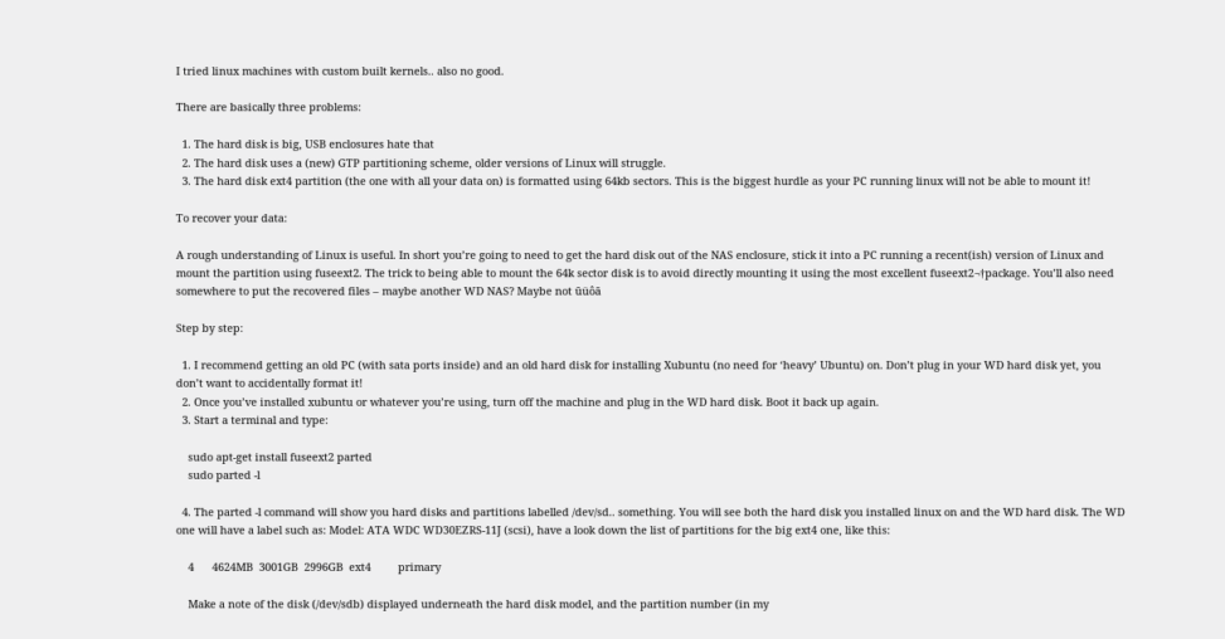I tried linux machines with custom built kernels.. also no good.

There are basically three problems:

  1. The hard disk is big, USB enclosures hate that
  2. The hard disk uses a (new) GTP partitioning scheme, older versions of Linux will struggle.
  3. The hard disk ext4 partition (the one with all your data on) is formatted using 64kb sectors. This is the biggest hurdle as your PC running linux will not be able to mount it!

To recover your data:

A rough understanding of Linux is useful. In short you’re going to need to get the hard disk out of the NAS enclosure, stick it into a PC running a recent(ish) version of Linux and mount the partition using fuseext2. The trick to being able to mount the 64k sector disk is to avoid directly mounting it using the most excellent fuseext2¬†package. You’ll also need somewhere to put the recovered files – maybe another WD NAS? Maybe not ūüôā

Step by step:

  1. I recommend getting an old PC (with sata ports inside) and an old hard disk for installing Xubuntu (no need for ‘heavy’ Ubuntu) on. Don’t plug in your WD hard disk yet, you don’t want to accidentally format it!
  2. Once you’ve installed xubuntu or whatever you’re using, turn off the machine and plug in the WD hard disk. Boot it back up again.
  3. Start a terminal and type:

    sudo apt-get install fuseext2 parted
    sudo parted -l

  4. The parted -l command will show you hard disks and partitions labelled /dev/sd.. something. You will see both the hard disk you installed linux on and the WD hard disk. The WD one will have a label such as: Model: ATA WDC WD30EZRS-11J (scsi), have a look down the list of partitions for the big ext4 one, like this:

    4      4624MB  3001GB  2996GB  ext4         primary

    Make a note of the disk (/dev/sdb) displayed underneath the hard disk model, and the partition number (in my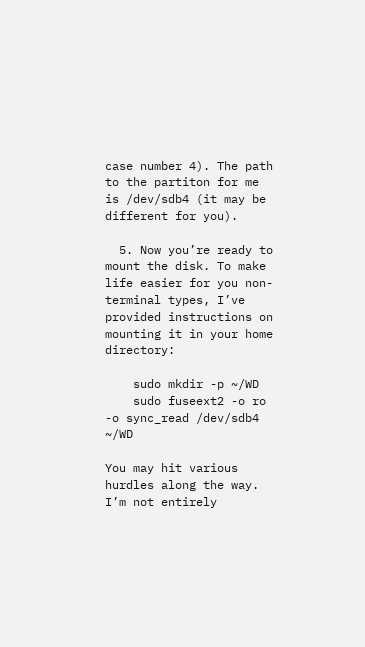case number 4). The path to the partiton for me is /dev/sdb4 (it may be different for you).

  5. Now you’re ready to mount the disk. To make life easier for you non-terminal types, I’ve provided instructions on mounting it in your home directory:

    sudo mkdir -p ~/WD
    sudo fuseext2 -o ro -o sync_read /dev/sdb4 ~/WD

You may hit various hurdles along the way. I’m not entirely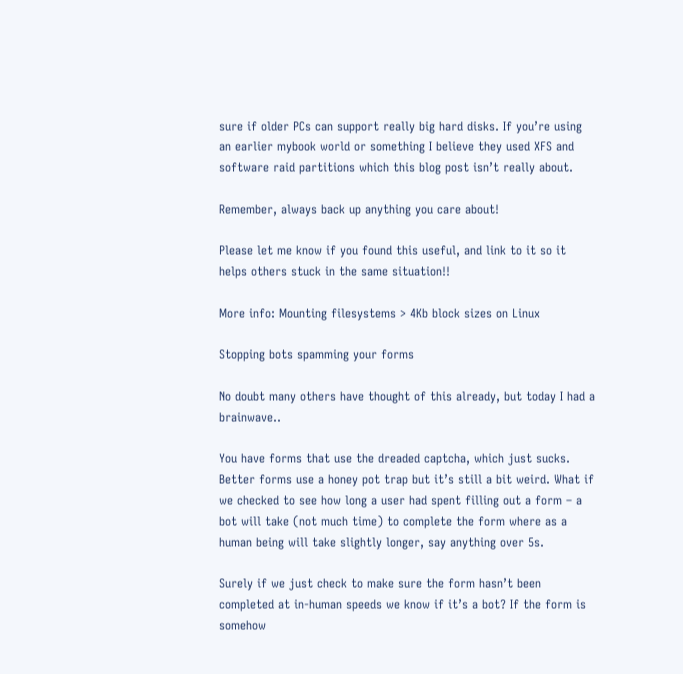sure if older PCs can support really big hard disks. If you’re using an earlier mybook world or something I believe they used XFS and software raid partitions which this blog post isn’t really about.

Remember, always back up anything you care about!

Please let me know if you found this useful, and link to it so it helps others stuck in the same situation!!

More info: Mounting filesystems > 4Kb block sizes on Linux

Stopping bots spamming your forms

No doubt many others have thought of this already, but today I had a brainwave..

You have forms that use the dreaded captcha, which just sucks. Better forms use a honey pot trap but it’s still a bit weird. What if we checked to see how long a user had spent filling out a form – a bot will take (not much time) to complete the form where as a human being will take slightly longer, say anything over 5s.

Surely if we just check to make sure the form hasn’t been completed at in-human speeds we know if it’s a bot? If the form is somehow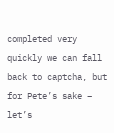completed very quickly we can fall back to captcha, but for Pete’s sake – let’s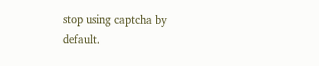stop using captcha by default.